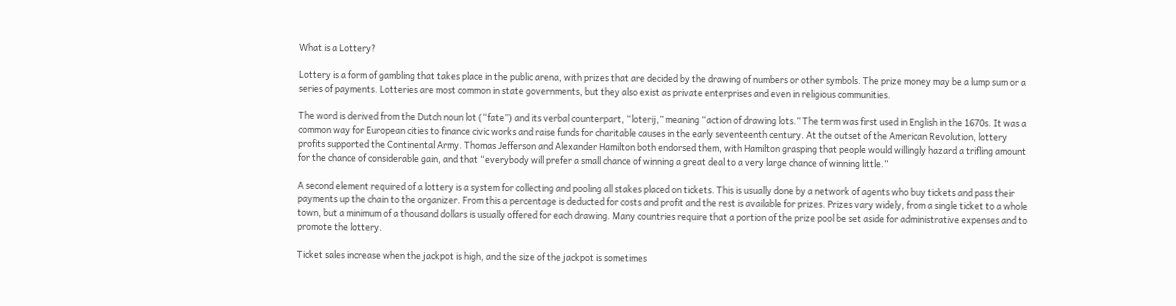What is a Lottery?

Lottery is a form of gambling that takes place in the public arena, with prizes that are decided by the drawing of numbers or other symbols. The prize money may be a lump sum or a series of payments. Lotteries are most common in state governments, but they also exist as private enterprises and even in religious communities.

The word is derived from the Dutch noun lot (“fate”) and its verbal counterpart, “loterij,” meaning “action of drawing lots.” The term was first used in English in the 1670s. It was a common way for European cities to finance civic works and raise funds for charitable causes in the early seventeenth century. At the outset of the American Revolution, lottery profits supported the Continental Army. Thomas Jefferson and Alexander Hamilton both endorsed them, with Hamilton grasping that people would willingly hazard a trifling amount for the chance of considerable gain, and that “everybody will prefer a small chance of winning a great deal to a very large chance of winning little.”

A second element required of a lottery is a system for collecting and pooling all stakes placed on tickets. This is usually done by a network of agents who buy tickets and pass their payments up the chain to the organizer. From this a percentage is deducted for costs and profit and the rest is available for prizes. Prizes vary widely, from a single ticket to a whole town, but a minimum of a thousand dollars is usually offered for each drawing. Many countries require that a portion of the prize pool be set aside for administrative expenses and to promote the lottery.

Ticket sales increase when the jackpot is high, and the size of the jackpot is sometimes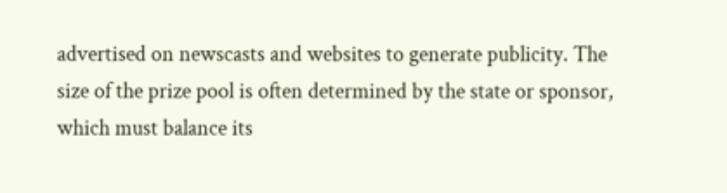advertised on newscasts and websites to generate publicity. The size of the prize pool is often determined by the state or sponsor, which must balance its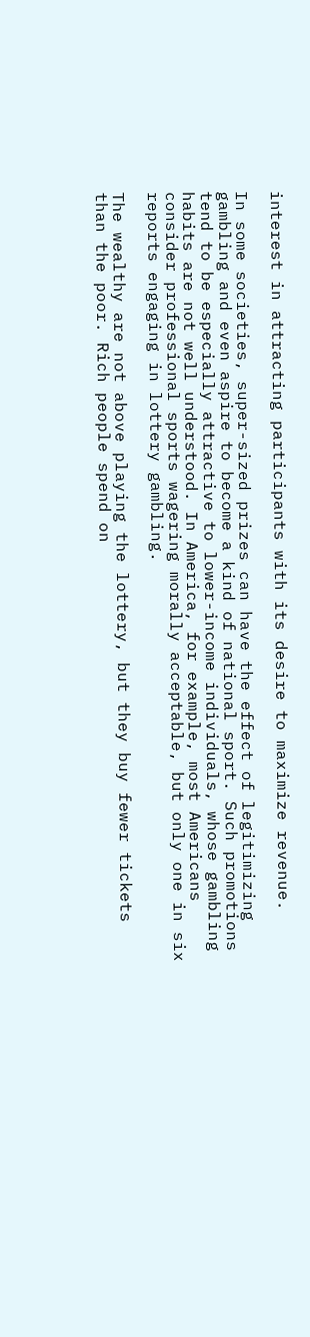interest in attracting participants with its desire to maximize revenue.

In some societies, super-sized prizes can have the effect of legitimizing gambling and even aspire to become a kind of national sport. Such promotions tend to be especially attractive to lower-income individuals, whose gambling habits are not well understood. In America, for example, most Americans consider professional sports wagering morally acceptable, but only one in six reports engaging in lottery gambling.

The wealthy are not above playing the lottery, but they buy fewer tickets than the poor. Rich people spend on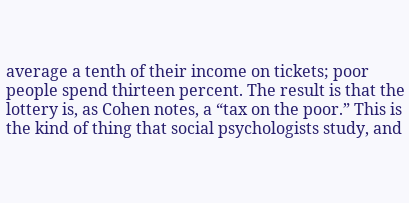average a tenth of their income on tickets; poor people spend thirteen percent. The result is that the lottery is, as Cohen notes, a “tax on the poor.” This is the kind of thing that social psychologists study, and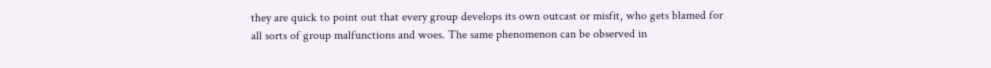they are quick to point out that every group develops its own outcast or misfit, who gets blamed for all sorts of group malfunctions and woes. The same phenomenon can be observed in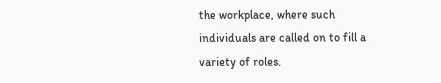the workplace, where such individuals are called on to fill a variety of roles.